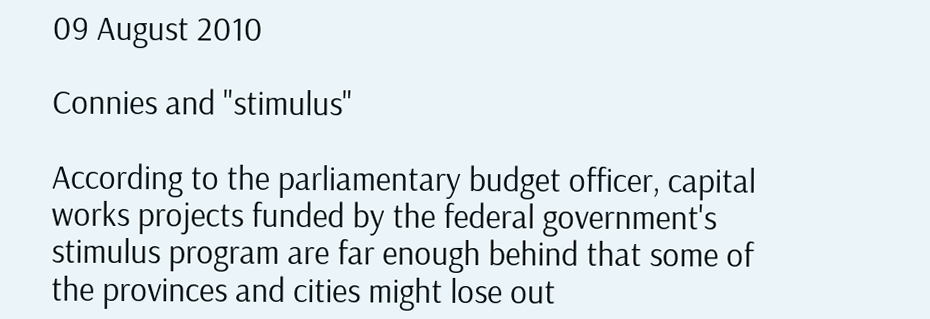09 August 2010

Connies and "stimulus"

According to the parliamentary budget officer, capital works projects funded by the federal government's stimulus program are far enough behind that some of the provinces and cities might lose out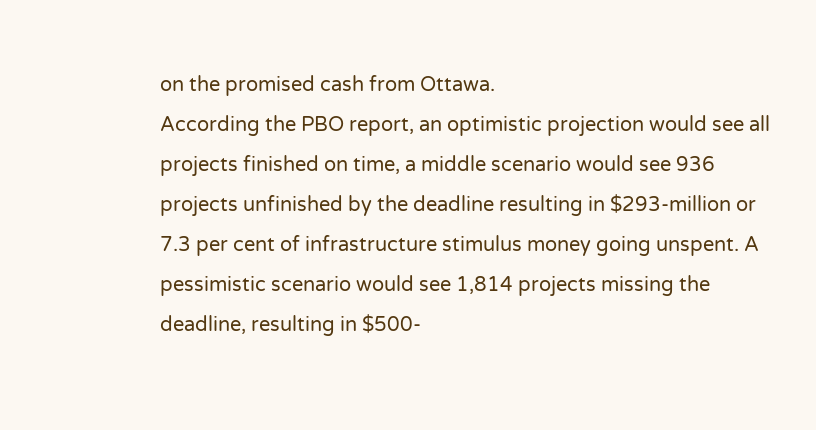on the promised cash from Ottawa.
According the PBO report, an optimistic projection would see all projects finished on time, a middle scenario would see 936 projects unfinished by the deadline resulting in $293-million or 7.3 per cent of infrastructure stimulus money going unspent. A pessimistic scenario would see 1,814 projects missing the deadline, resulting in $500-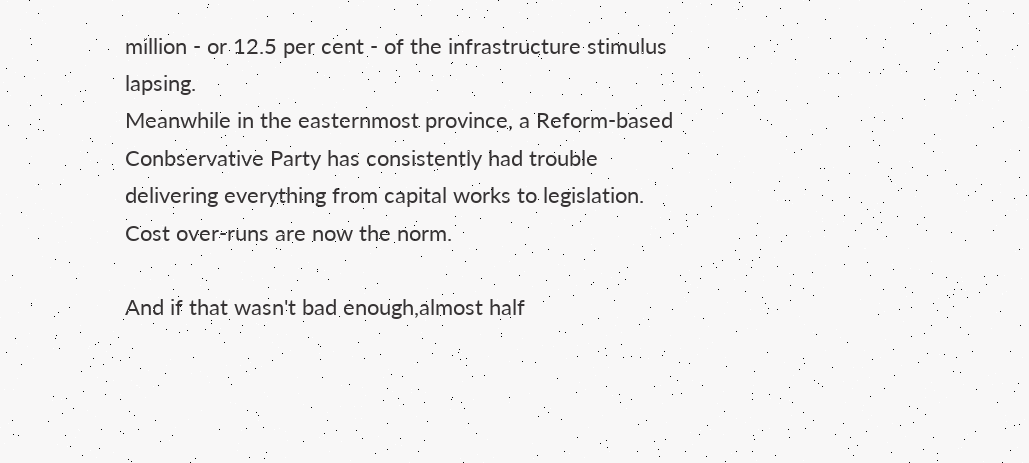million - or 12.5 per cent - of the infrastructure stimulus lapsing.
Meanwhile in the easternmost province, a Reform-based Conbservative Party has consistently had trouble delivering everything from capital works to legislation. Cost over-runs are now the norm.

And if that wasn't bad enough,almost half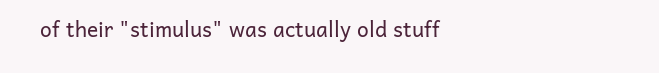of their "stimulus" was actually old stuff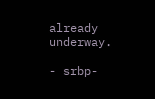already underway.

- srbp-